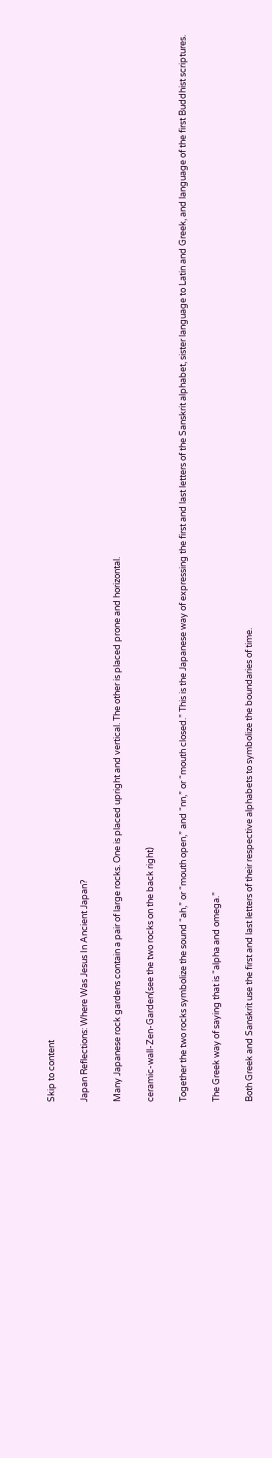Skip to content

Japan Reflections: Where Was Jesus In Ancient Japan?

Many Japanese rock gardens contain a pair of large rocks. One is placed upright and vertical. The other is placed prone and horizontal.

ceramic-wall-Zen-Garden(see the two rocks on the back right)

Together the two rocks symbolize the sound “ah,” or “mouth open,” and “nn,” or “mouth closed.” This is the Japanese way of expressing the first and last letters of the Sanskrit alphabet, sister language to Latin and Greek, and language of the first Buddhist scriptures.

The Greek way of saying that is “alpha and omega.”

Both Greek and Sanskrit use the first and last letters of their respective alphabets to symbolize the boundaries of time.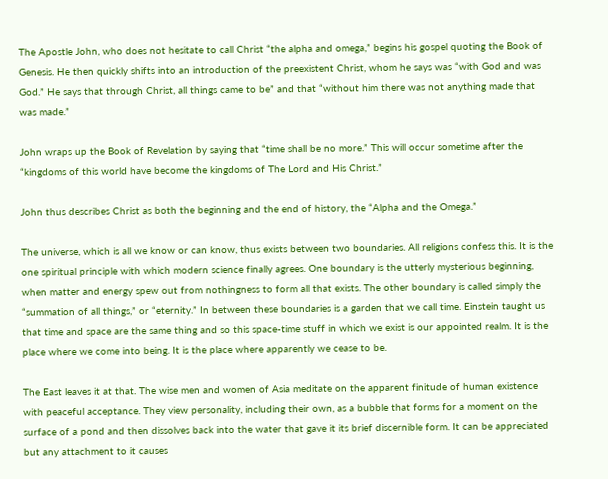The Apostle John, who does not hesitate to call Christ “the alpha and omega,” begins his gospel quoting the Book of Genesis. He then quickly shifts into an introduction of the preexistent Christ, whom he says was “with God and was God.” He says that through Christ, all things came to be” and that “without him there was not anything made that was made.”

John wraps up the Book of Revelation by saying that “time shall be no more.” This will occur sometime after the “kingdoms of this world have become the kingdoms of The Lord and His Christ.”

John thus describes Christ as both the beginning and the end of history, the “Alpha and the Omega.”

The universe, which is all we know or can know, thus exists between two boundaries. All religions confess this. It is the one spiritual principle with which modern science finally agrees. One boundary is the utterly mysterious beginning, when matter and energy spew out from nothingness to form all that exists. The other boundary is called simply the “summation of all things,” or “eternity.” In between these boundaries is a garden that we call time. Einstein taught us that time and space are the same thing and so this space-time stuff in which we exist is our appointed realm. It is the place where we come into being. It is the place where apparently we cease to be.

The East leaves it at that. The wise men and women of Asia meditate on the apparent finitude of human existence with peaceful acceptance. They view personality, including their own, as a bubble that forms for a moment on the surface of a pond and then dissolves back into the water that gave it its brief discernible form. It can be appreciated but any attachment to it causes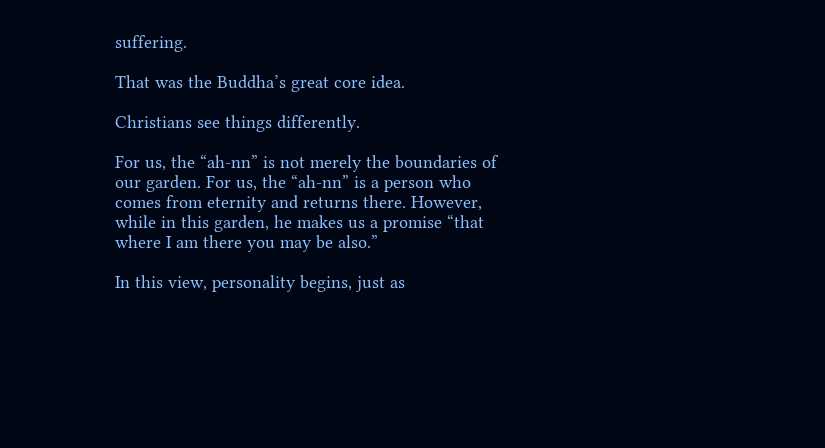suffering.

That was the Buddha’s great core idea.

Christians see things differently.

For us, the “ah-nn” is not merely the boundaries of our garden. For us, the “ah-nn” is a person who comes from eternity and returns there. However, while in this garden, he makes us a promise “that where I am there you may be also.”

In this view, personality begins, just as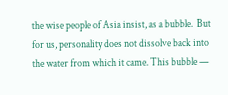the wise people of Asia insist, as a bubble.  But for us, personality does not dissolve back into the water from which it came. This bubble —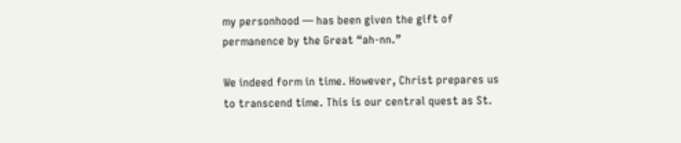my personhood — has been given the gift of permanence by the Great “ah-nn.”

We indeed form in time. However, Christ prepares us to transcend time. This is our central quest as St.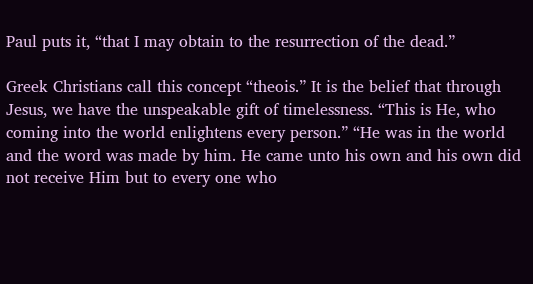Paul puts it, “that I may obtain to the resurrection of the dead.”

Greek Christians call this concept “theois.” It is the belief that through Jesus, we have the unspeakable gift of timelessness. “This is He, who coming into the world enlightens every person.” “He was in the world and the word was made by him. He came unto his own and his own did not receive Him but to every one who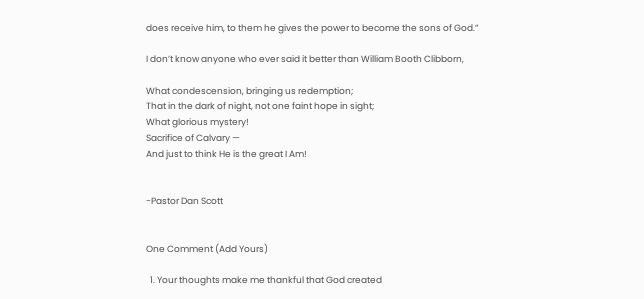does receive him, to them he gives the power to become the sons of God.”

I don’t know anyone who ever said it better than William Booth Clibborn,

What condescension, bringing us redemption;
That in the dark of night, not one faint hope in sight;
What glorious mystery!
Sacrifice of Calvary —
And just to think He is the great I Am!


-Pastor Dan Scott


One Comment (Add Yours)

  1. Your thoughts make me thankful that God created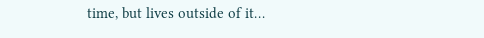time, but lives outside of it…